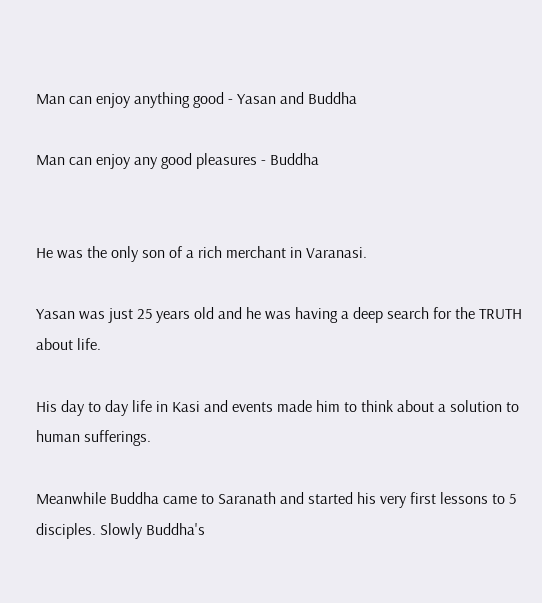Man can enjoy anything good - Yasan and Buddha

Man can enjoy any good pleasures - Buddha


He was the only son of a rich merchant in Varanasi.

Yasan was just 25 years old and he was having a deep search for the TRUTH about life.

His day to day life in Kasi and events made him to think about a solution to human sufferings.

Meanwhile Buddha came to Saranath and started his very first lessons to 5 disciples. Slowly Buddha's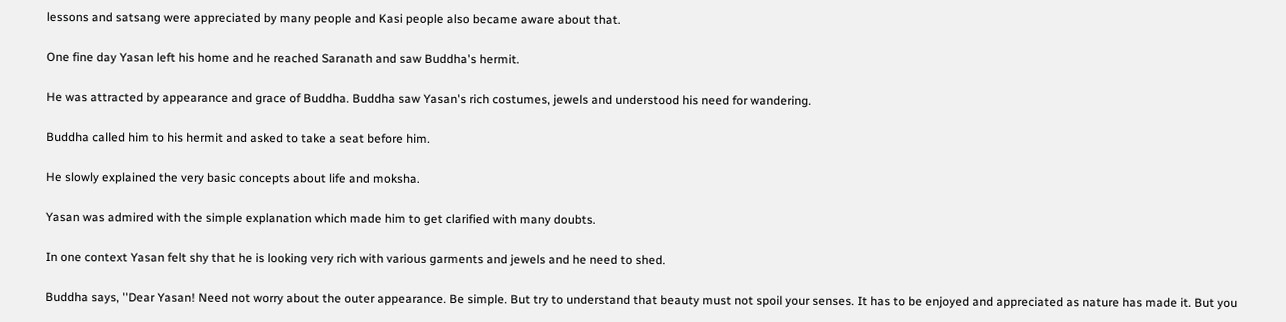lessons and satsang were appreciated by many people and Kasi people also became aware about that.

One fine day Yasan left his home and he reached Saranath and saw Buddha's hermit.

He was attracted by appearance and grace of Buddha. Buddha saw Yasan's rich costumes, jewels and understood his need for wandering.

Buddha called him to his hermit and asked to take a seat before him.

He slowly explained the very basic concepts about life and moksha.

Yasan was admired with the simple explanation which made him to get clarified with many doubts.

In one context Yasan felt shy that he is looking very rich with various garments and jewels and he need to shed.

Buddha says, ''Dear Yasan! Need not worry about the outer appearance. Be simple. But try to understand that beauty must not spoil your senses. It has to be enjoyed and appreciated as nature has made it. But you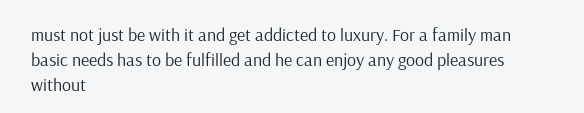must not just be with it and get addicted to luxury. For a family man basic needs has to be fulfilled and he can enjoy any good pleasures without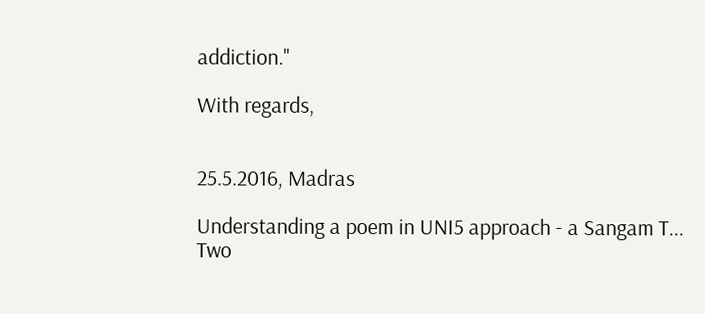addiction.''

With regards,


25.5.2016, Madras

Understanding a poem in UNI5 approach - a Sangam T...
Two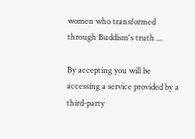women who transformed through Buddism's truth ...

By accepting you will be accessing a service provided by a third-party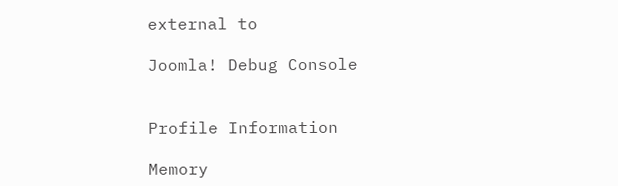external to

Joomla! Debug Console


Profile Information

Memory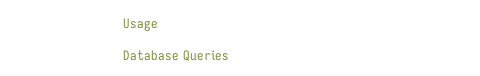Usage

Database Queries